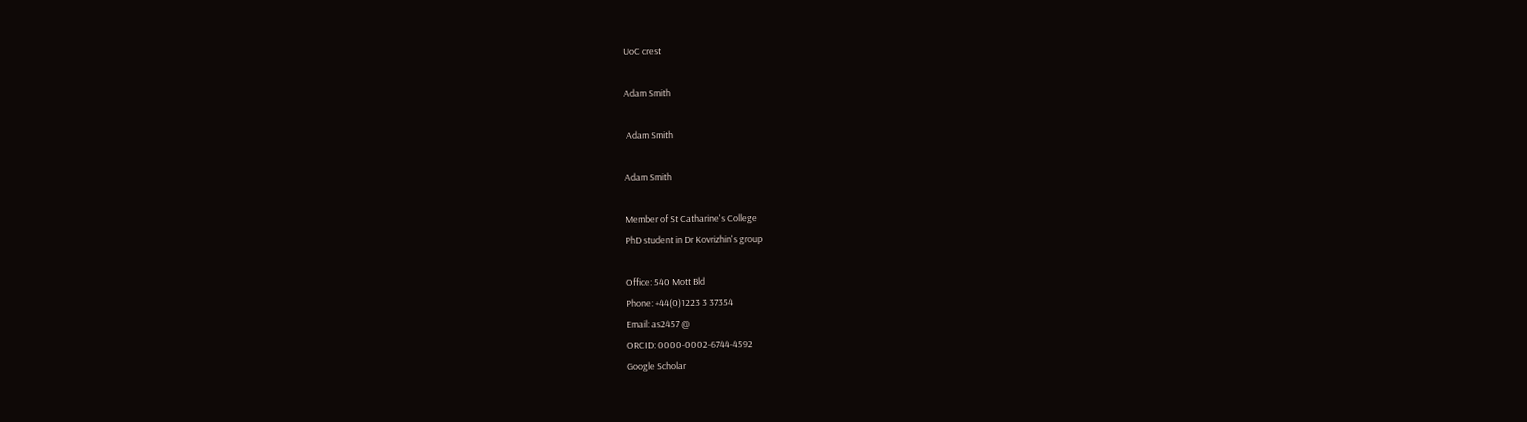UoC crest

Adam Smith

 Adam Smith

Adam Smith

Member of St Catharine's College
PhD student in Dr Kovrizhin's group

Office: 540 Mott Bld
Phone: +44(0)1223 3 37354
Email: as2457 @
ORCID: 0000-0002-6744-4592
Google Scholar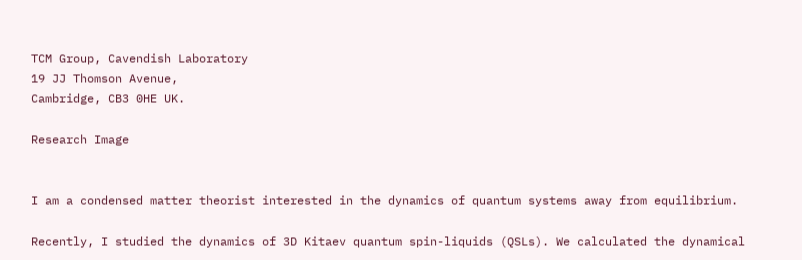TCM Group, Cavendish Laboratory
19 JJ Thomson Avenue,
Cambridge, CB3 0HE UK.

Research Image


I am a condensed matter theorist interested in the dynamics of quantum systems away from equilibrium.

Recently, I studied the dynamics of 3D Kitaev quantum spin-liquids (QSLs). We calculated the dynamical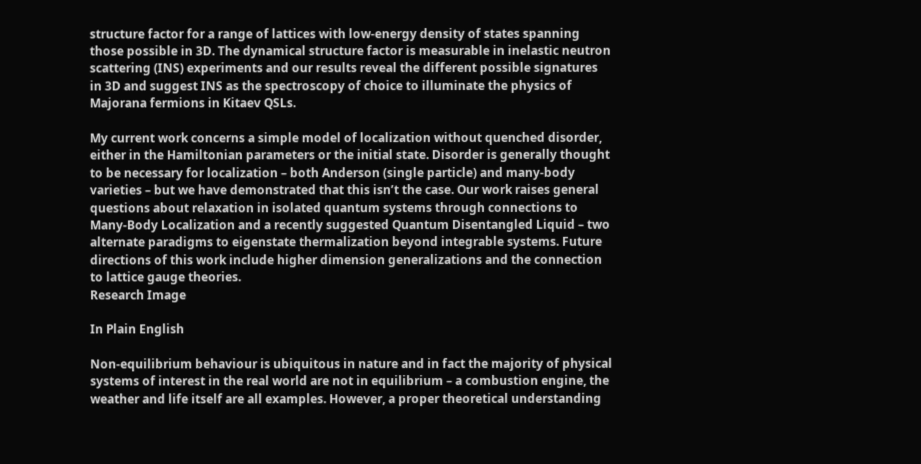structure factor for a range of lattices with low-energy density of states spanning those possible in 3D. The dynamical structure factor is measurable in inelastic neutron scattering (INS) experiments and our results reveal the different possible signatures in 3D and suggest INS as the spectroscopy of choice to illuminate the physics of Majorana fermions in Kitaev QSLs.

My current work concerns a simple model of localization without quenched disorder, either in the Hamiltonian parameters or the initial state. Disorder is generally thought to be necessary for localization – both Anderson (single particle) and many-body varieties – but we have demonstrated that this isn’t the case. Our work raises general questions about relaxation in isolated quantum systems through connections to Many-Body Localization and a recently suggested Quantum Disentangled Liquid – two alternate paradigms to eigenstate thermalization beyond integrable systems. Future directions of this work include higher dimension generalizations and the connection to lattice gauge theories.
Research Image

In Plain English

Non-equilibrium behaviour is ubiquitous in nature and in fact the majority of physical systems of interest in the real world are not in equilibrium – a combustion engine, the weather and life itself are all examples. However, a proper theoretical understanding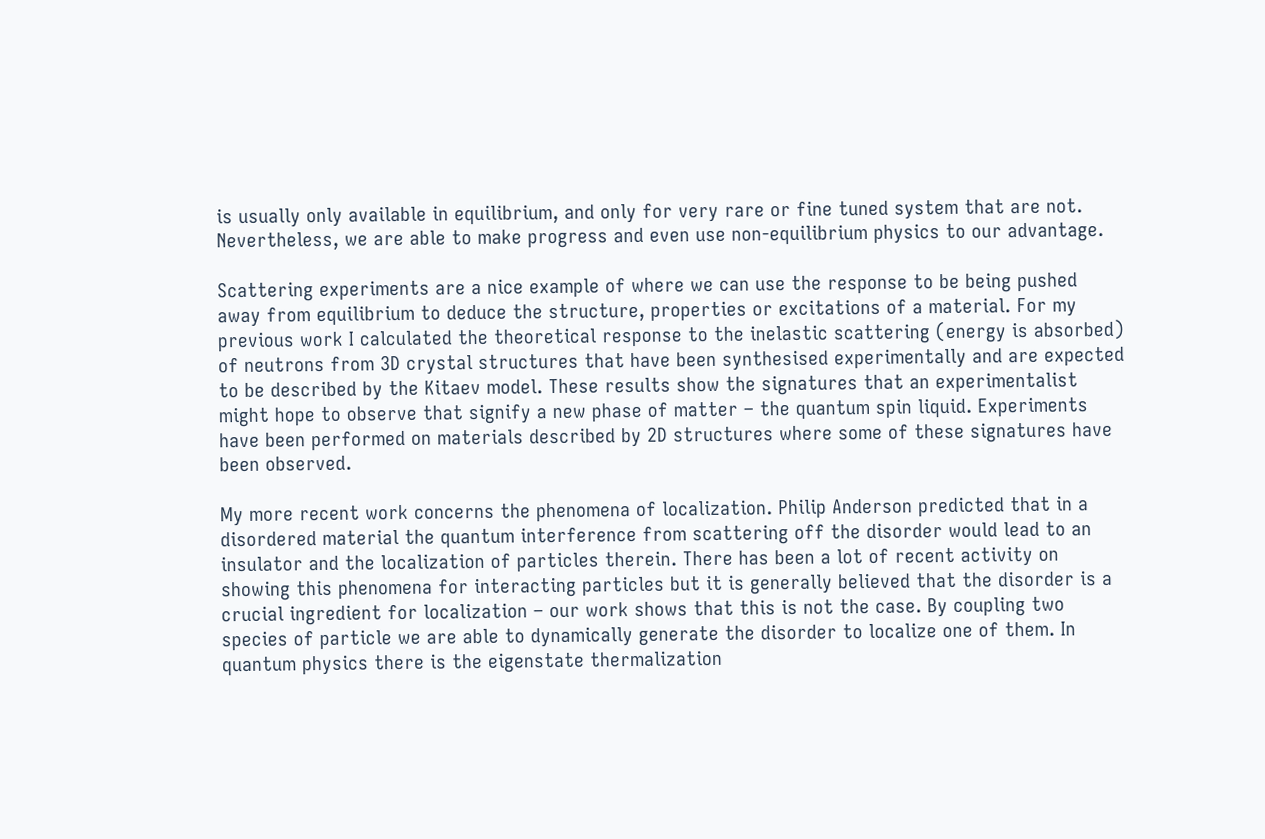is usually only available in equilibrium, and only for very rare or fine tuned system that are not. Nevertheless, we are able to make progress and even use non-equilibrium physics to our advantage.

Scattering experiments are a nice example of where we can use the response to be being pushed away from equilibrium to deduce the structure, properties or excitations of a material. For my previous work I calculated the theoretical response to the inelastic scattering (energy is absorbed) of neutrons from 3D crystal structures that have been synthesised experimentally and are expected to be described by the Kitaev model. These results show the signatures that an experimentalist might hope to observe that signify a new phase of matter – the quantum spin liquid. Experiments have been performed on materials described by 2D structures where some of these signatures have been observed.

My more recent work concerns the phenomena of localization. Philip Anderson predicted that in a disordered material the quantum interference from scattering off the disorder would lead to an insulator and the localization of particles therein. There has been a lot of recent activity on showing this phenomena for interacting particles but it is generally believed that the disorder is a crucial ingredient for localization – our work shows that this is not the case. By coupling two species of particle we are able to dynamically generate the disorder to localize one of them. In quantum physics there is the eigenstate thermalization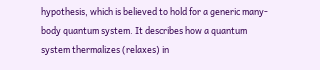hypothesis, which is believed to hold for a generic many-body quantum system. It describes how a quantum system thermalizes (relaxes) in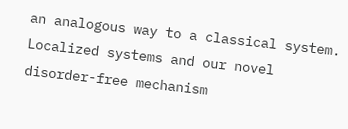an analogous way to a classical system. Localized systems and our novel disorder-free mechanism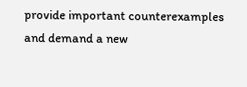provide important counterexamples and demand a new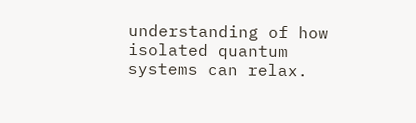understanding of how isolated quantum systems can relax.